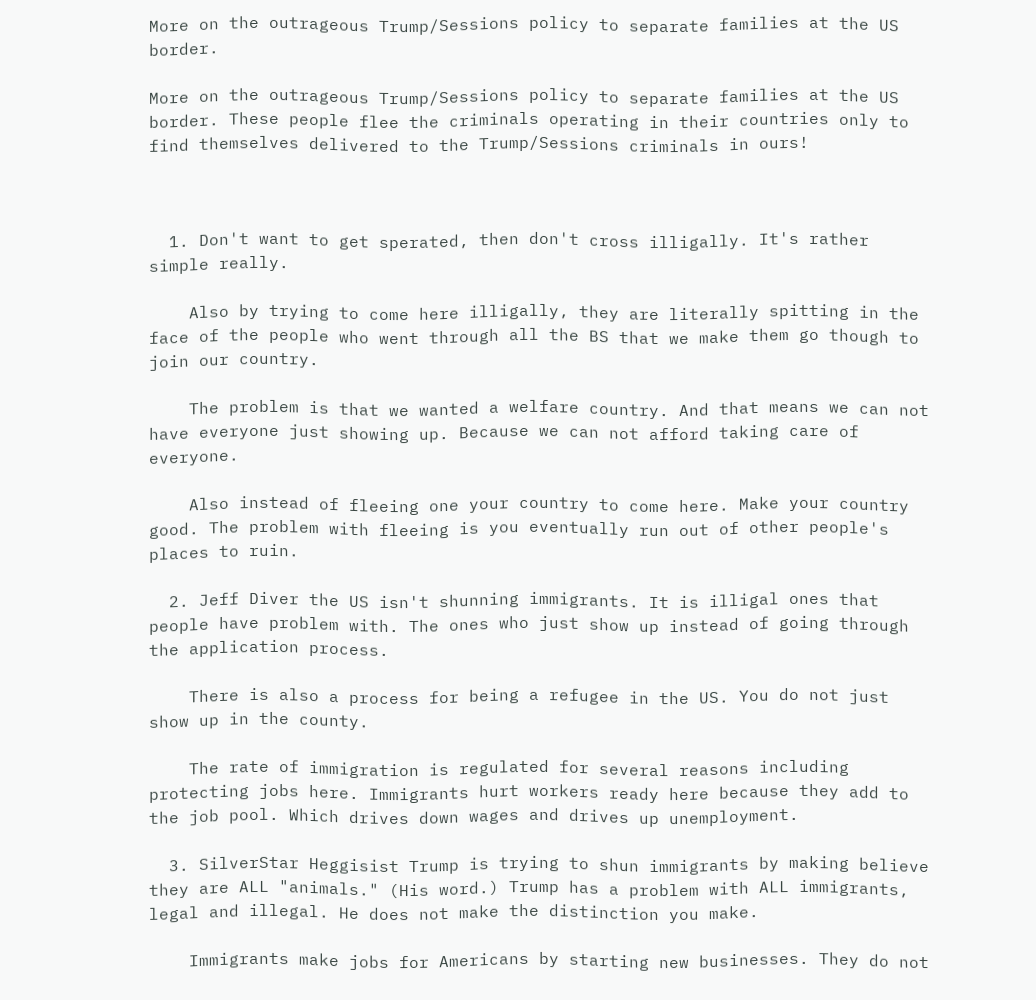More on the outrageous Trump/Sessions policy to separate families at the US border.

More on the outrageous Trump/Sessions policy to separate families at the US border. These people flee the criminals operating in their countries only to find themselves delivered to the Trump/Sessions criminals in ours!



  1. Don't want to get sperated, then don't cross illigally. It's rather simple really.

    Also by trying to come here illigally, they are literally spitting in the face of the people who went through all the BS that we make them go though to join our country.

    The problem is that we wanted a welfare country. And that means we can not have everyone just showing up. Because we can not afford taking care of everyone.

    Also instead of fleeing one your country to come here. Make your country good. The problem with fleeing is you eventually run out of other people's places to ruin.

  2. Jeff Diver the US isn't shunning immigrants. It is illigal ones that people have problem with. The ones who just show up instead of going through the application process.

    There is also a process for being a refugee in the US. You do not just show up in the county.

    The rate of immigration is regulated for several reasons including protecting jobs here. Immigrants hurt workers ready here because they add to the job pool. Which drives down wages and drives up unemployment.

  3. SilverStar Heggisist Trump is trying to shun immigrants by making believe they are ALL "animals." (His word.) Trump has a problem with ALL immigrants, legal and illegal. He does not make the distinction you make.

    Immigrants make jobs for Americans by starting new businesses. They do not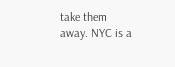take them away. NYC is a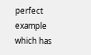perfect example which has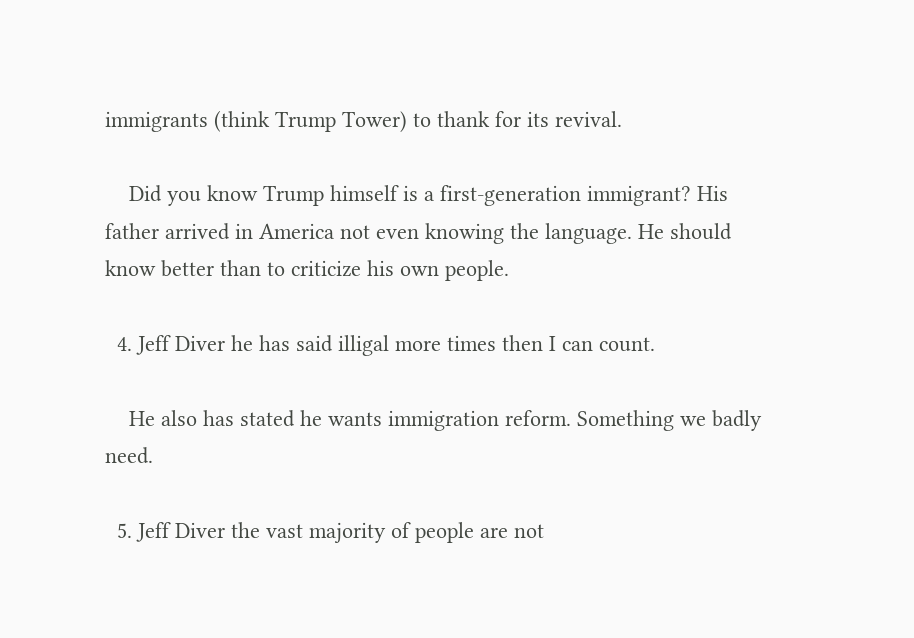immigrants (think Trump Tower) to thank for its revival.

    Did you know Trump himself is a first-generation immigrant? His father arrived in America not even knowing the language. He should know better than to criticize his own people.

  4. Jeff Diver he has said illigal more times then I can count.

    He also has stated he wants immigration reform. Something we badly need.

  5. Jeff Diver the vast majority of people are not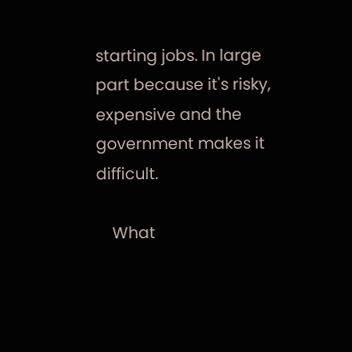starting jobs. In large part because it's risky, expensive and the government makes it difficult.

    What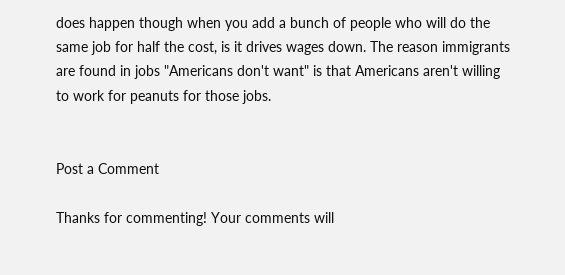does happen though when you add a bunch of people who will do the same job for half the cost, is it drives wages down. The reason immigrants are found in jobs "Americans don't want" is that Americans aren't willing to work for peanuts for those jobs.


Post a Comment

Thanks for commenting! Your comments will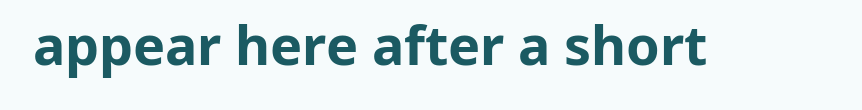appear here after a short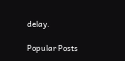delay.

Popular Posts